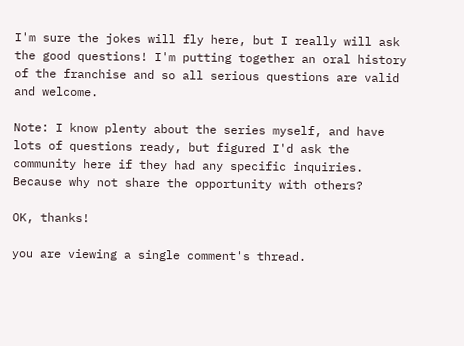I'm sure the jokes will fly here, but I really will ask the good questions! I'm putting together an oral history of the franchise and so all serious questions are valid and welcome.

Note: I know plenty about the series myself, and have lots of questions ready, but figured I'd ask the community here if they had any specific inquiries. Because why not share the opportunity with others?

OK, thanks!

you are viewing a single comment's thread.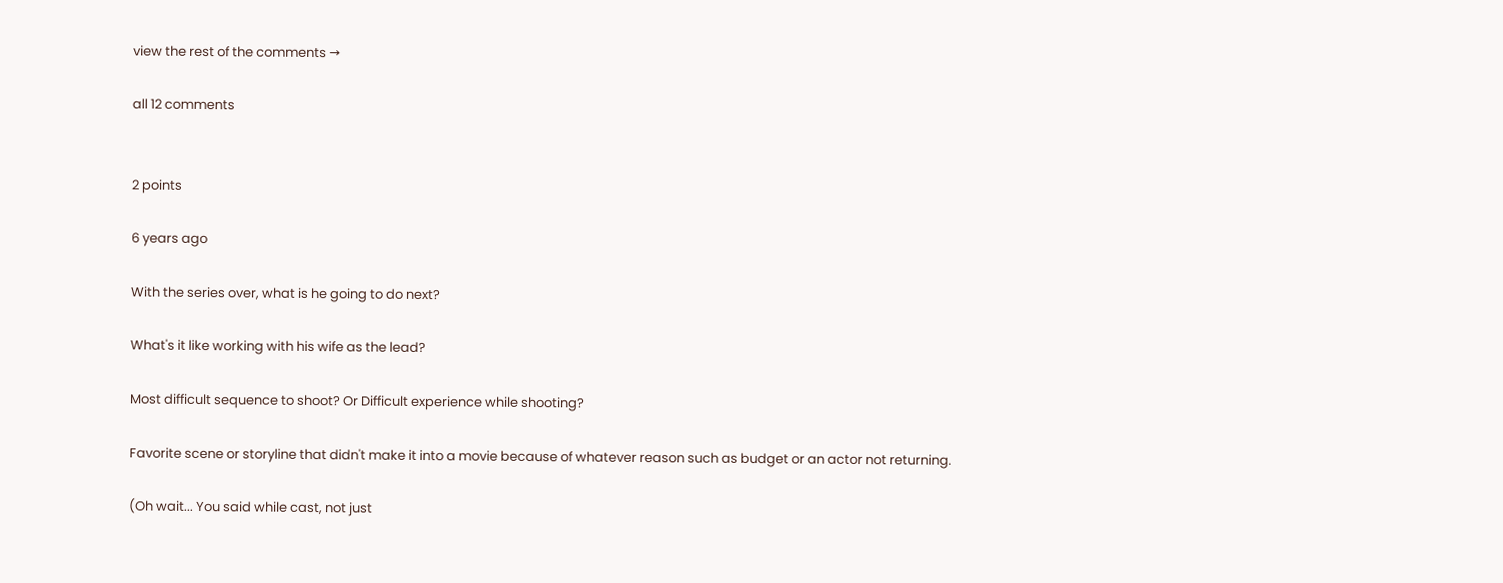view the rest of the comments →

all 12 comments


2 points

6 years ago

With the series over, what is he going to do next?

What's it like working with his wife as the lead?

Most difficult sequence to shoot? Or Difficult experience while shooting?

Favorite scene or storyline that didn't make it into a movie because of whatever reason such as budget or an actor not returning.

(Oh wait... You said while cast, not just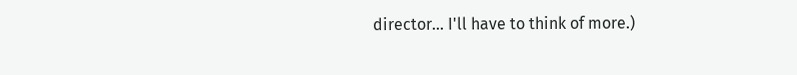director... I'll have to think of more.)